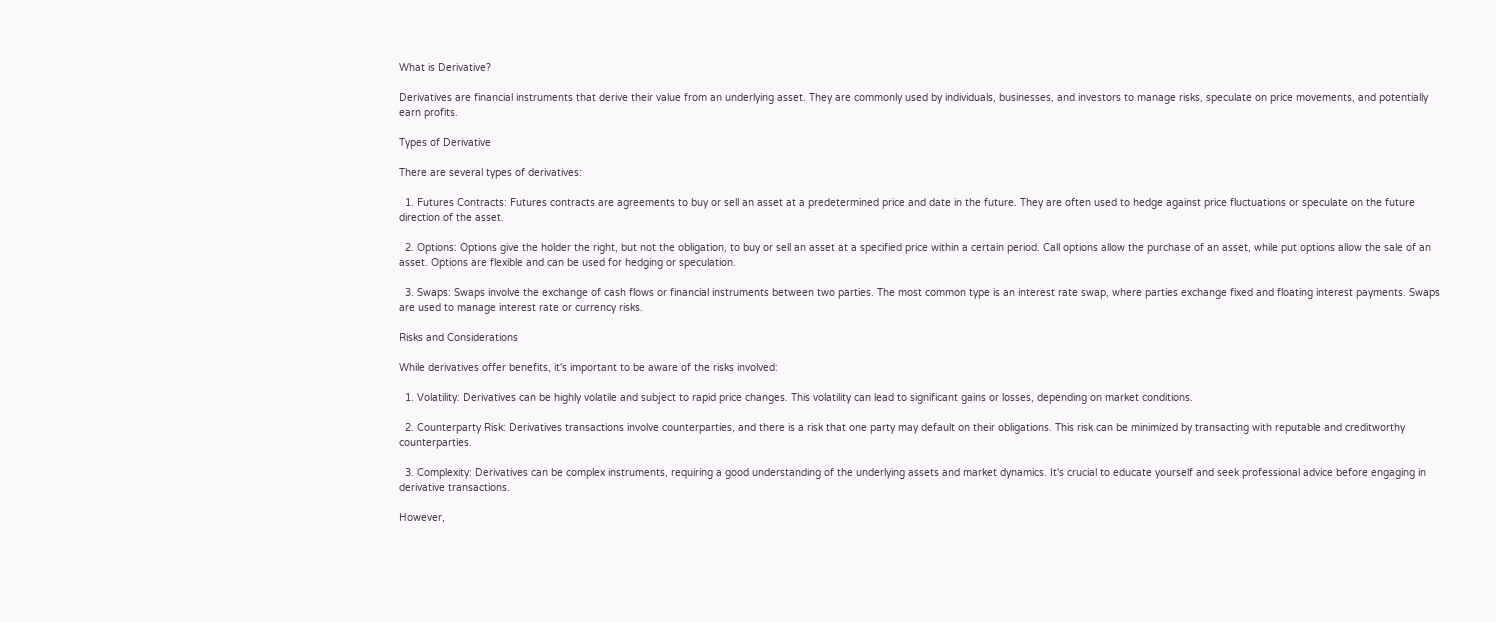What is Derivative?

Derivatives are financial instruments that derive their value from an underlying asset. They are commonly used by individuals, businesses, and investors to manage risks, speculate on price movements, and potentially earn profits.

Types of Derivative

There are several types of derivatives:

  1. Futures Contracts: Futures contracts are agreements to buy or sell an asset at a predetermined price and date in the future. They are often used to hedge against price fluctuations or speculate on the future direction of the asset.

  2. Options: Options give the holder the right, but not the obligation, to buy or sell an asset at a specified price within a certain period. Call options allow the purchase of an asset, while put options allow the sale of an asset. Options are flexible and can be used for hedging or speculation.

  3. Swaps: Swaps involve the exchange of cash flows or financial instruments between two parties. The most common type is an interest rate swap, where parties exchange fixed and floating interest payments. Swaps are used to manage interest rate or currency risks.

Risks and Considerations

While derivatives offer benefits, it's important to be aware of the risks involved:

  1. Volatility: Derivatives can be highly volatile and subject to rapid price changes. This volatility can lead to significant gains or losses, depending on market conditions.

  2. Counterparty Risk: Derivatives transactions involve counterparties, and there is a risk that one party may default on their obligations. This risk can be minimized by transacting with reputable and creditworthy counterparties.

  3. Complexity: Derivatives can be complex instruments, requiring a good understanding of the underlying assets and market dynamics. It's crucial to educate yourself and seek professional advice before engaging in derivative transactions.

However,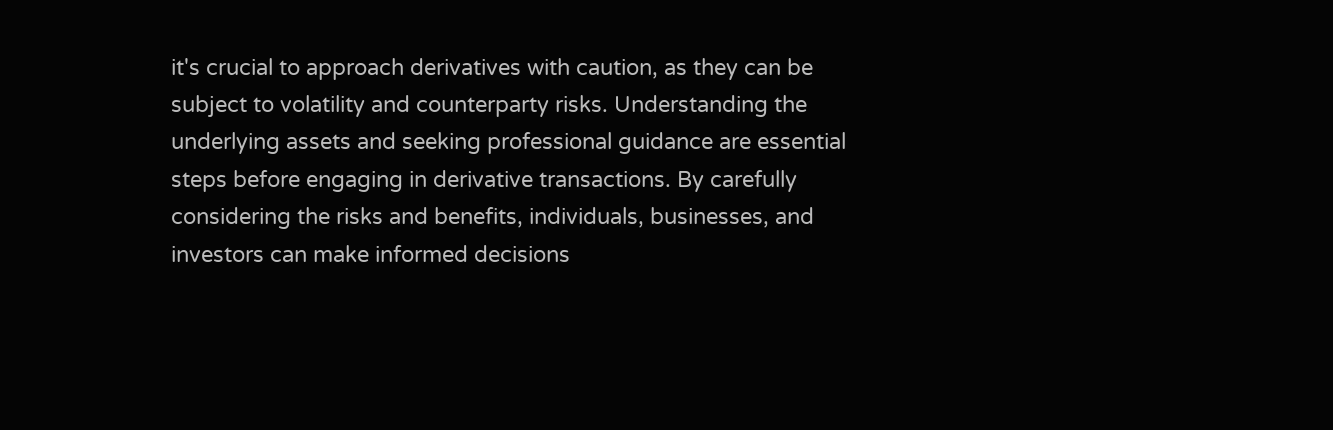it's crucial to approach derivatives with caution, as they can be subject to volatility and counterparty risks. Understanding the underlying assets and seeking professional guidance are essential steps before engaging in derivative transactions. By carefully considering the risks and benefits, individuals, businesses, and investors can make informed decisions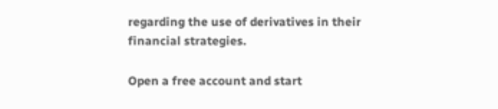regarding the use of derivatives in their financial strategies.

Open a free account and start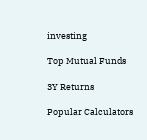investing

Top Mutual Funds

3Y Returns

Popular Calculators